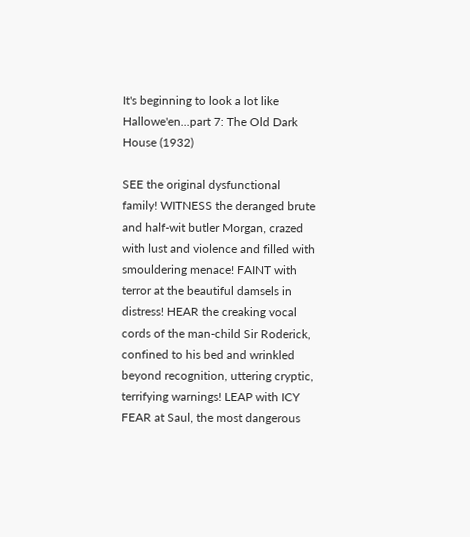It's beginning to look a lot like Hallowe'en...part 7: The Old Dark House (1932)

SEE the original dysfunctional family! WITNESS the deranged brute and half-wit butler Morgan, crazed with lust and violence and filled with smouldering menace! FAINT with terror at the beautiful damsels in distress! HEAR the creaking vocal cords of the man-child Sir Roderick, confined to his bed and wrinkled beyond recognition, uttering cryptic, terrifying warnings! LEAP with ICY FEAR at Saul, the most dangerous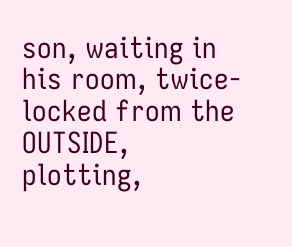son, waiting in his room, twice-locked from the OUTSIDE, plotting,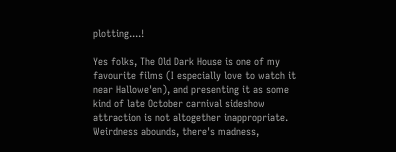plotting....!

Yes folks, The Old Dark House is one of my favourite films (I especially love to watch it near Hallowe'en), and presenting it as some kind of late October carnival sideshow attraction is not altogether inappropriate. Weirdness abounds, there's madness,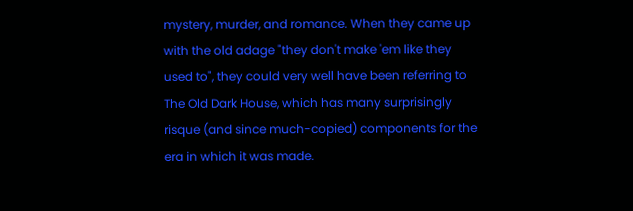mystery, murder, and romance. When they came up with the old adage "they don't make 'em like they used to", they could very well have been referring to The Old Dark House, which has many surprisingly risque (and since much-copied) components for the era in which it was made.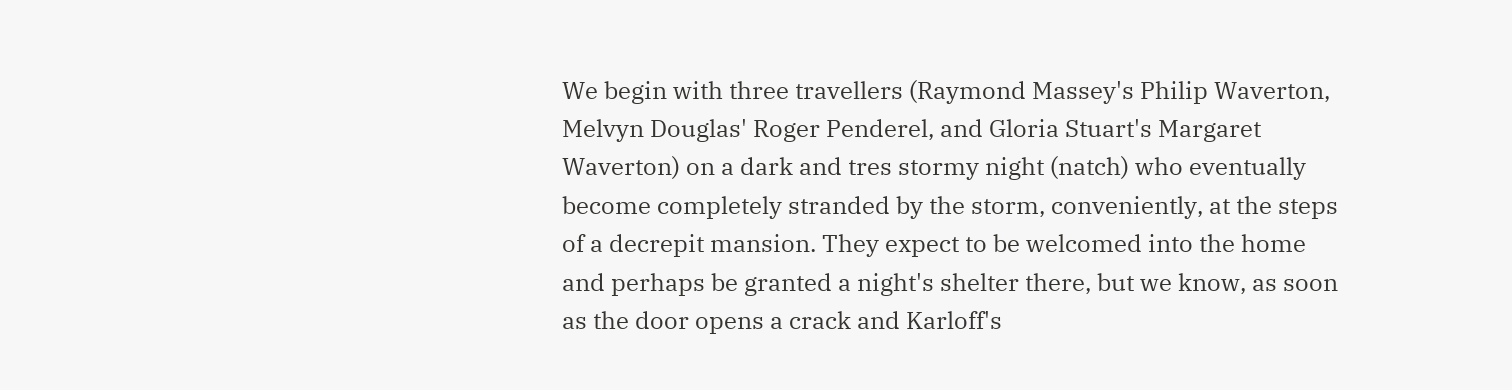We begin with three travellers (Raymond Massey's Philip Waverton, Melvyn Douglas' Roger Penderel, and Gloria Stuart's Margaret Waverton) on a dark and tres stormy night (natch) who eventually become completely stranded by the storm, conveniently, at the steps of a decrepit mansion. They expect to be welcomed into the home and perhaps be granted a night's shelter there, but we know, as soon as the door opens a crack and Karloff's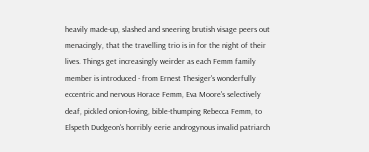heavily made-up, slashed and sneering brutish visage peers out menacingly, that the travelling trio is in for the night of their lives. Things get increasingly weirder as each Femm family member is introduced - from Ernest Thesiger's wonderfully eccentric and nervous Horace Femm, Eva Moore's selectively deaf, pickled onion-loving, bible-thumping Rebecca Femm, to Elspeth Dudgeon's horribly eerie androgynous invalid patriarch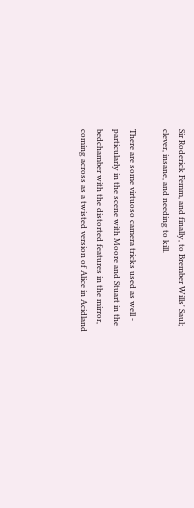Sir Roderick Femm, and finally, to Brember Wills' Saul; clever, insane, and needing to kill.

There are some virtuoso camera tricks used as well - particularly in the scene with Moore and Stuart in the bedchamber with the distorted features in the mirror, coming across as a twisted version of Alice in Acidland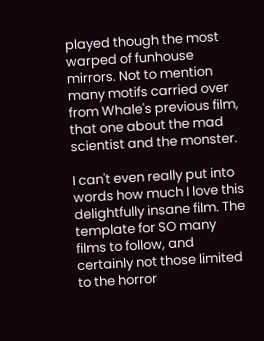played though the most warped of funhouse mirrors. Not to mention many motifs carried over from Whale's previous film, that one about the mad scientist and the monster.

I can't even really put into words how much I love this delightfully insane film. The template for SO many films to follow, and certainly not those limited to the horror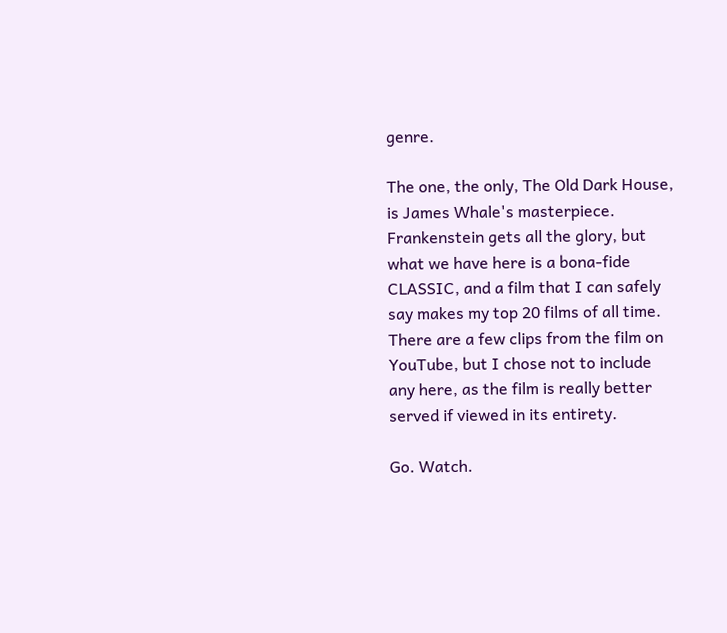genre.

The one, the only, The Old Dark House, is James Whale's masterpiece. Frankenstein gets all the glory, but what we have here is a bona-fide CLASSIC, and a film that I can safely say makes my top 20 films of all time. There are a few clips from the film on YouTube, but I chose not to include any here, as the film is really better served if viewed in its entirety.

Go. Watch.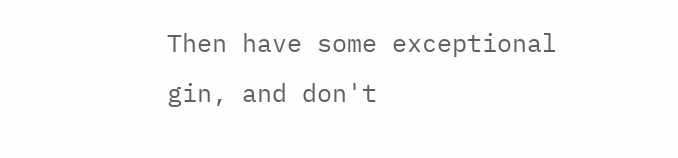Then have some exceptional gin, and don't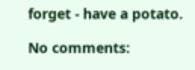forget - have a potato.

No comments: